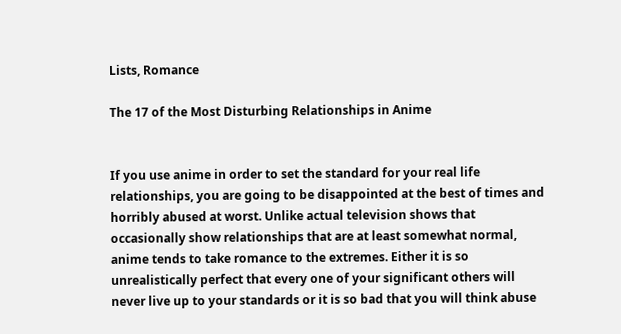Lists, Romance

The 17 of the Most Disturbing Relationships in Anime


If you use anime in order to set the standard for your real life relationships, you are going to be disappointed at the best of times and horribly abused at worst. Unlike actual television shows that occasionally show relationships that are at least somewhat normal, anime tends to take romance to the extremes. Either it is so unrealistically perfect that every one of your significant others will never live up to your standards or it is so bad that you will think abuse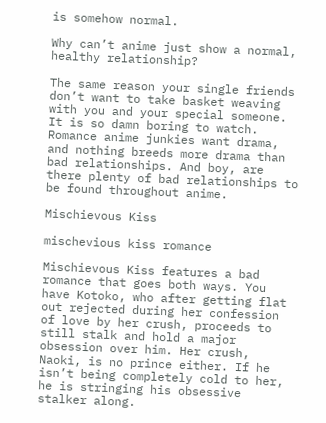is somehow normal.

Why can’t anime just show a normal, healthy relationship?

The same reason your single friends don’t want to take basket weaving with you and your special someone. It is so damn boring to watch. Romance anime junkies want drama, and nothing breeds more drama than bad relationships. And boy, are there plenty of bad relationships to be found throughout anime.

Mischievous Kiss

mischevious kiss romance

Mischievous Kiss features a bad romance that goes both ways. You have Kotoko, who after getting flat out rejected during her confession of love by her crush, proceeds to still stalk and hold a major obsession over him. Her crush, Naoki, is no prince either. If he isn’t being completely cold to her, he is stringing his obsessive stalker along.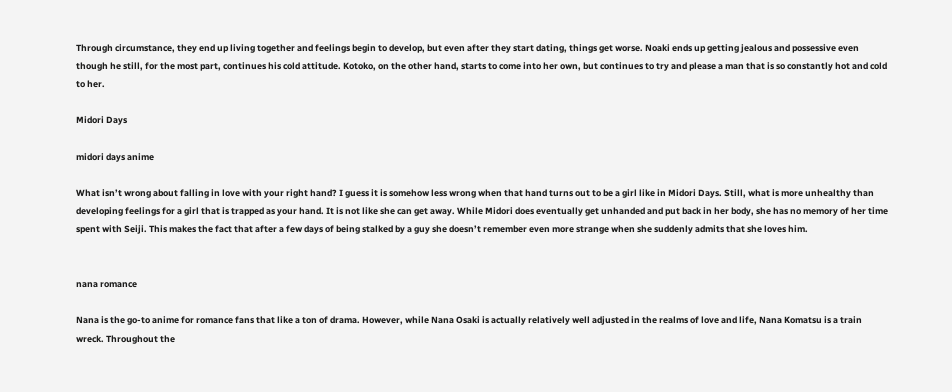Through circumstance, they end up living together and feelings begin to develop, but even after they start dating, things get worse. Noaki ends up getting jealous and possessive even though he still, for the most part, continues his cold attitude. Kotoko, on the other hand, starts to come into her own, but continues to try and please a man that is so constantly hot and cold to her.

Midori Days

midori days anime

What isn’t wrong about falling in love with your right hand? I guess it is somehow less wrong when that hand turns out to be a girl like in Midori Days. Still, what is more unhealthy than developing feelings for a girl that is trapped as your hand. It is not like she can get away. While Midori does eventually get unhanded and put back in her body, she has no memory of her time spent with Seiji. This makes the fact that after a few days of being stalked by a guy she doesn’t remember even more strange when she suddenly admits that she loves him.


nana romance

Nana is the go-to anime for romance fans that like a ton of drama. However, while Nana Osaki is actually relatively well adjusted in the realms of love and life, Nana Komatsu is a train wreck. Throughout the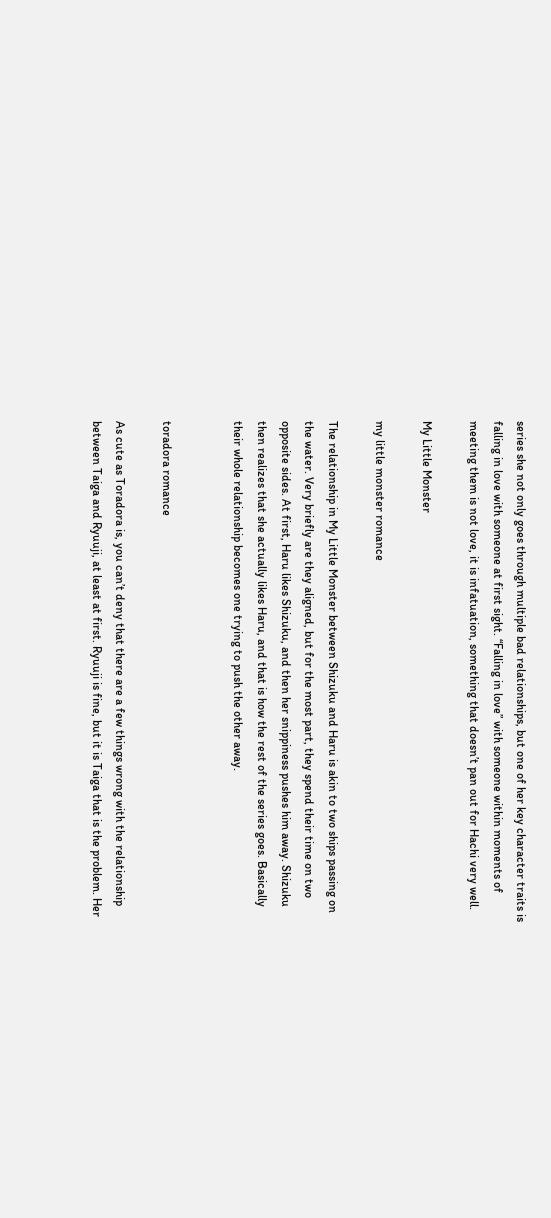series she not only goes through multiple bad relationships, but one of her key character traits is falling in love with someone at first sight. “Falling in love” with someone within moments of meeting them is not love, it is infatuation, something that doesn’t pan out for Hachi very well.

My Little Monster

my little monster romance

The relationship in My Little Monster between Shizuku and Haru is akin to two ships passing on the water. Very briefly are they aligned, but for the most part, they spend their time on two opposite sides. At first, Haru likes Shizuku, and then her snippiness pushes him away. Shizuku then realizes that she actually likes Haru, and that is how the rest of the series goes. Basically their whole relationship becomes one trying to push the other away.


toradora romance

As cute as Toradora is, you can’t deny that there are a few things wrong with the relationship between Taiga and Ryuuji, at least at first. Ryuuji is fine, but it is Taiga that is the problem. Her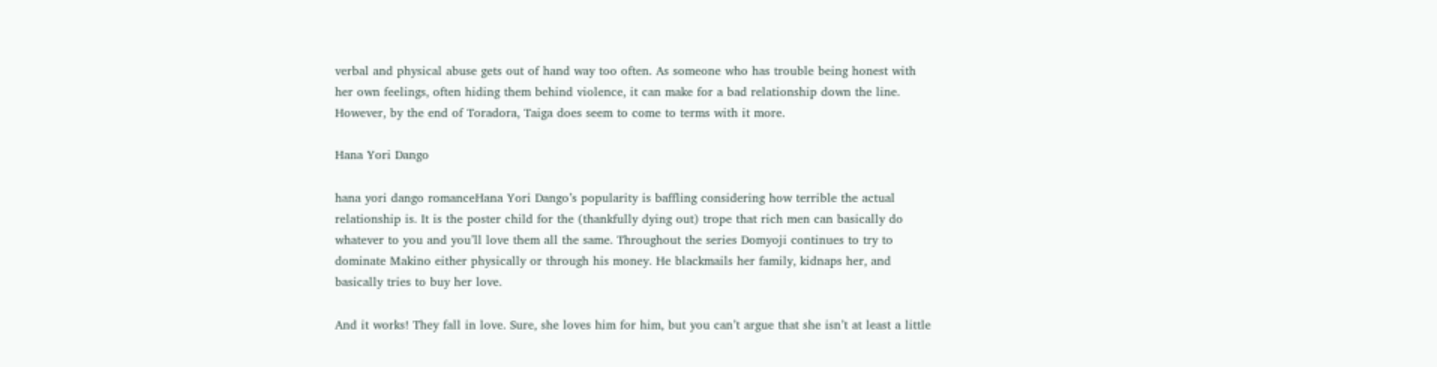verbal and physical abuse gets out of hand way too often. As someone who has trouble being honest with her own feelings, often hiding them behind violence, it can make for a bad relationship down the line. However, by the end of Toradora, Taiga does seem to come to terms with it more.

Hana Yori Dango

hana yori dango romanceHana Yori Dango’s popularity is baffling considering how terrible the actual relationship is. It is the poster child for the (thankfully dying out) trope that rich men can basically do whatever to you and you’ll love them all the same. Throughout the series Domyoji continues to try to dominate Makino either physically or through his money. He blackmails her family, kidnaps her, and basically tries to buy her love.

And it works! They fall in love. Sure, she loves him for him, but you can’t argue that she isn’t at least a little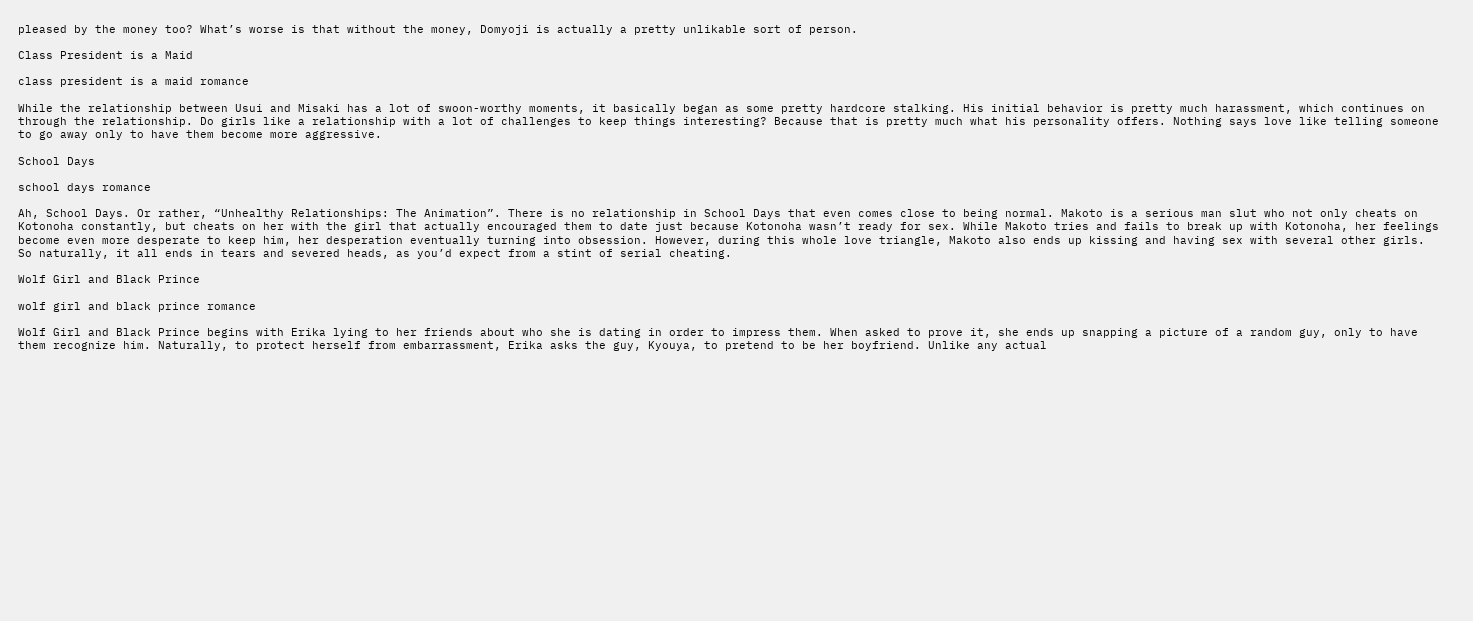pleased by the money too? What’s worse is that without the money, Domyoji is actually a pretty unlikable sort of person.

Class President is a Maid

class president is a maid romance

While the relationship between Usui and Misaki has a lot of swoon-worthy moments, it basically began as some pretty hardcore stalking. His initial behavior is pretty much harassment, which continues on through the relationship. Do girls like a relationship with a lot of challenges to keep things interesting? Because that is pretty much what his personality offers. Nothing says love like telling someone to go away only to have them become more aggressive.

School Days

school days romance

Ah, School Days. Or rather, “Unhealthy Relationships: The Animation”. There is no relationship in School Days that even comes close to being normal. Makoto is a serious man slut who not only cheats on Kotonoha constantly, but cheats on her with the girl that actually encouraged them to date just because Kotonoha wasn’t ready for sex. While Makoto tries and fails to break up with Kotonoha, her feelings become even more desperate to keep him, her desperation eventually turning into obsession. However, during this whole love triangle, Makoto also ends up kissing and having sex with several other girls. So naturally, it all ends in tears and severed heads, as you’d expect from a stint of serial cheating.

Wolf Girl and Black Prince

wolf girl and black prince romance

Wolf Girl and Black Prince begins with Erika lying to her friends about who she is dating in order to impress them. When asked to prove it, she ends up snapping a picture of a random guy, only to have them recognize him. Naturally, to protect herself from embarrassment, Erika asks the guy, Kyouya, to pretend to be her boyfriend. Unlike any actual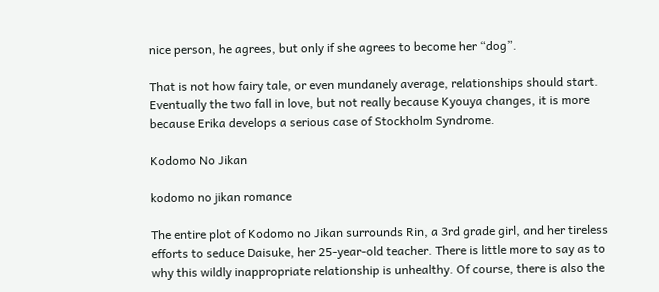nice person, he agrees, but only if she agrees to become her “dog”.

That is not how fairy tale, or even mundanely average, relationships should start. Eventually the two fall in love, but not really because Kyouya changes, it is more because Erika develops a serious case of Stockholm Syndrome.

Kodomo No Jikan

kodomo no jikan romance

The entire plot of Kodomo no Jikan surrounds Rin, a 3rd grade girl, and her tireless efforts to seduce Daisuke, her 25-year-old teacher. There is little more to say as to why this wildly inappropriate relationship is unhealthy. Of course, there is also the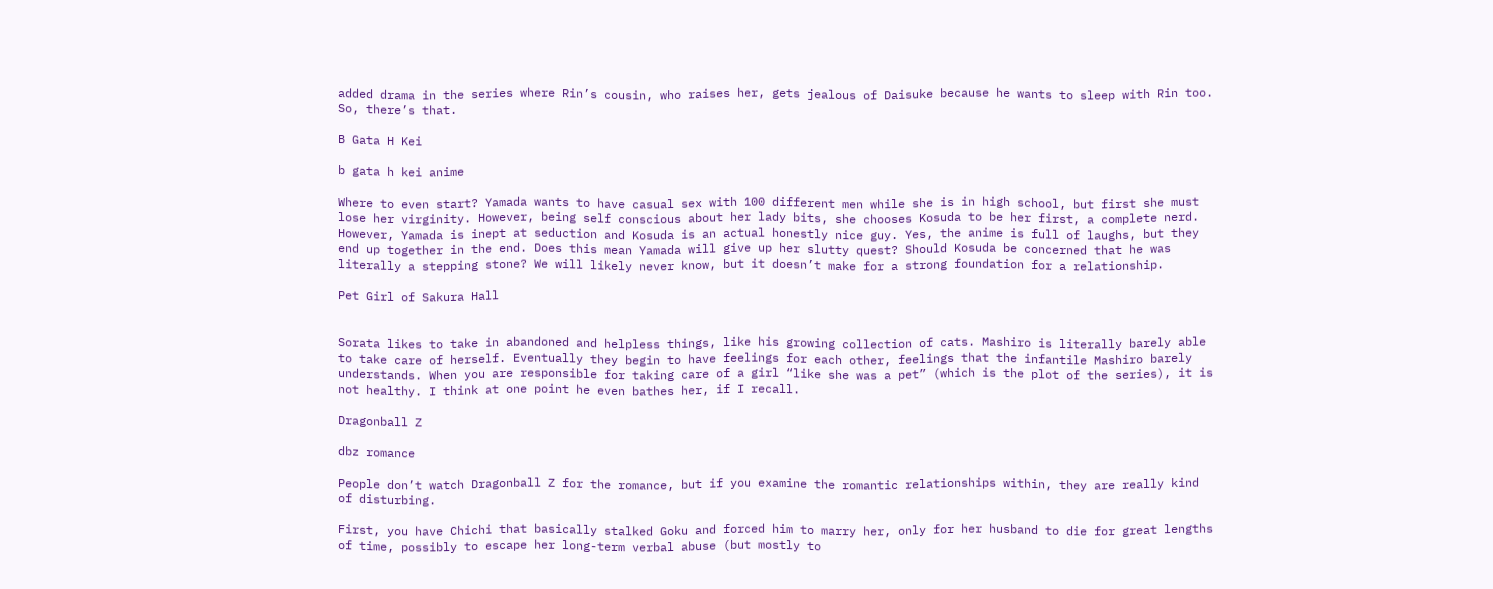added drama in the series where Rin’s cousin, who raises her, gets jealous of Daisuke because he wants to sleep with Rin too. So, there’s that.

B Gata H Kei

b gata h kei anime

Where to even start? Yamada wants to have casual sex with 100 different men while she is in high school, but first she must lose her virginity. However, being self conscious about her lady bits, she chooses Kosuda to be her first, a complete nerd. However, Yamada is inept at seduction and Kosuda is an actual honestly nice guy. Yes, the anime is full of laughs, but they end up together in the end. Does this mean Yamada will give up her slutty quest? Should Kosuda be concerned that he was literally a stepping stone? We will likely never know, but it doesn’t make for a strong foundation for a relationship.

Pet Girl of Sakura Hall


Sorata likes to take in abandoned and helpless things, like his growing collection of cats. Mashiro is literally barely able to take care of herself. Eventually they begin to have feelings for each other, feelings that the infantile Mashiro barely understands. When you are responsible for taking care of a girl “like she was a pet” (which is the plot of the series), it is not healthy. I think at one point he even bathes her, if I recall.

Dragonball Z

dbz romance

People don’t watch Dragonball Z for the romance, but if you examine the romantic relationships within, they are really kind of disturbing.

First, you have Chichi that basically stalked Goku and forced him to marry her, only for her husband to die for great lengths of time, possibly to escape her long-term verbal abuse (but mostly to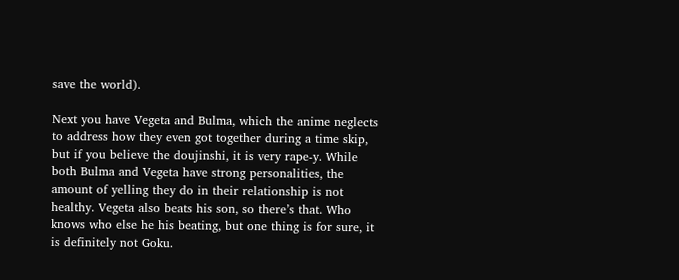save the world).

Next you have Vegeta and Bulma, which the anime neglects to address how they even got together during a time skip, but if you believe the doujinshi, it is very rape-y. While both Bulma and Vegeta have strong personalities, the amount of yelling they do in their relationship is not healthy. Vegeta also beats his son, so there’s that. Who knows who else he his beating, but one thing is for sure, it is definitely not Goku.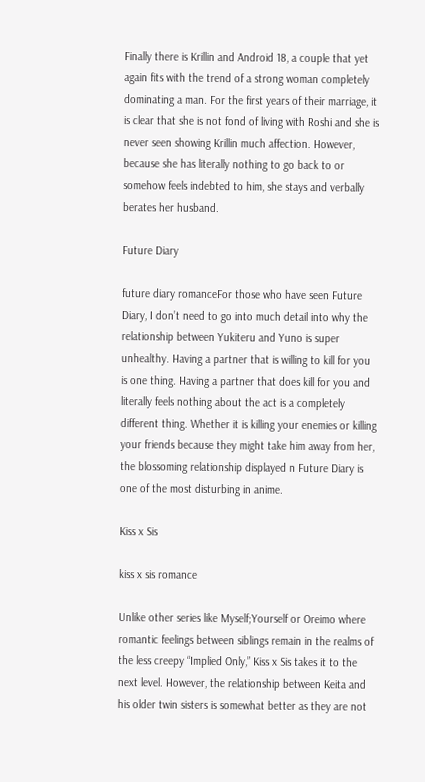Finally there is Krillin and Android 18, a couple that yet again fits with the trend of a strong woman completely dominating a man. For the first years of their marriage, it is clear that she is not fond of living with Roshi and she is never seen showing Krillin much affection. However, because she has literally nothing to go back to or somehow feels indebted to him, she stays and verbally berates her husband.

Future Diary

future diary romanceFor those who have seen Future Diary, I don’t need to go into much detail into why the relationship between Yukiteru and Yuno is super unhealthy. Having a partner that is willing to kill for you is one thing. Having a partner that does kill for you and literally feels nothing about the act is a completely different thing. Whether it is killing your enemies or killing your friends because they might take him away from her, the blossoming relationship displayed n Future Diary is one of the most disturbing in anime.

Kiss x Sis

kiss x sis romance

Unlike other series like Myself;Yourself or Oreimo where romantic feelings between siblings remain in the realms of the less creepy “Implied Only,” Kiss x Sis takes it to the next level. However, the relationship between Keita and his older twin sisters is somewhat better as they are not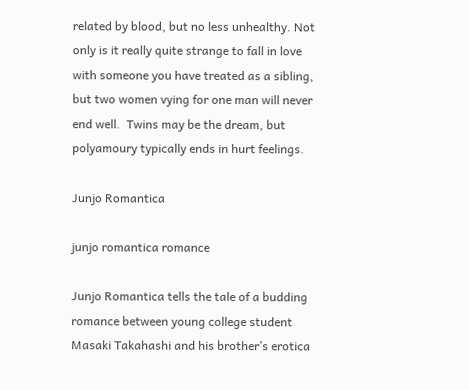related by blood, but no less unhealthy. Not only is it really quite strange to fall in love with someone you have treated as a sibling, but two women vying for one man will never end well.  Twins may be the dream, but polyamoury typically ends in hurt feelings.

Junjo Romantica

junjo romantica romance

Junjo Romantica tells the tale of a budding romance between young college student Masaki Takahashi and his brother’s erotica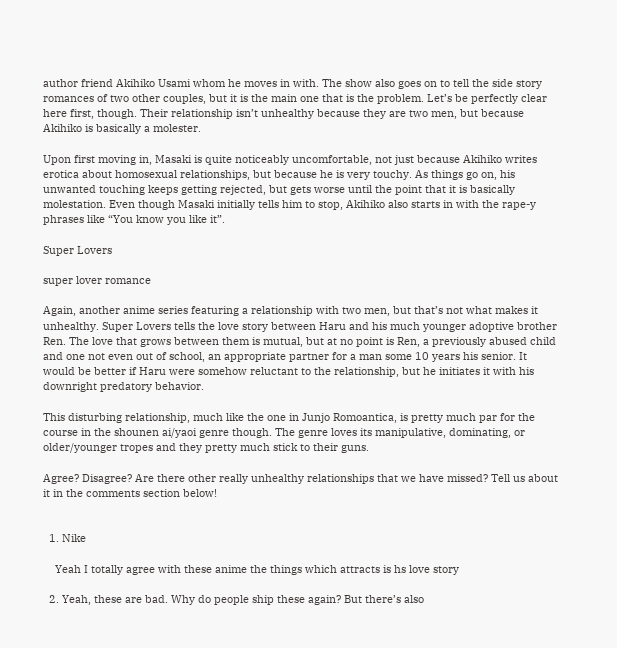author friend Akihiko Usami whom he moves in with. The show also goes on to tell the side story romances of two other couples, but it is the main one that is the problem. Let’s be perfectly clear here first, though. Their relationship isn’t unhealthy because they are two men, but because Akihiko is basically a molester.

Upon first moving in, Masaki is quite noticeably uncomfortable, not just because Akihiko writes erotica about homosexual relationships, but because he is very touchy. As things go on, his unwanted touching keeps getting rejected, but gets worse until the point that it is basically molestation. Even though Masaki initially tells him to stop, Akihiko also starts in with the rape-y phrases like “You know you like it”.

Super Lovers

super lover romance

Again, another anime series featuring a relationship with two men, but that’s not what makes it unhealthy. Super Lovers tells the love story between Haru and his much younger adoptive brother Ren. The love that grows between them is mutual, but at no point is Ren, a previously abused child and one not even out of school, an appropriate partner for a man some 10 years his senior. It would be better if Haru were somehow reluctant to the relationship, but he initiates it with his downright predatory behavior.

This disturbing relationship, much like the one in Junjo Romoantica, is pretty much par for the course in the shounen ai/yaoi genre though. The genre loves its manipulative, dominating, or older/younger tropes and they pretty much stick to their guns.

Agree? Disagree? Are there other really unhealthy relationships that we have missed? Tell us about it in the comments section below!


  1. Nike

    Yeah I totally agree with these anime the things which attracts is hs love story

  2. Yeah, these are bad. Why do people ship these again? But there’s also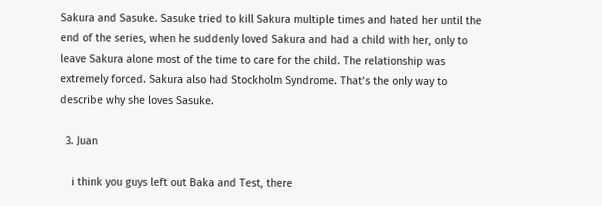Sakura and Sasuke. Sasuke tried to kill Sakura multiple times and hated her until the end of the series, when he suddenly loved Sakura and had a child with her, only to leave Sakura alone most of the time to care for the child. The relationship was extremely forced. Sakura also had Stockholm Syndrome. That’s the only way to describe why she loves Sasuke.

  3. Juan

    i think you guys left out Baka and Test, there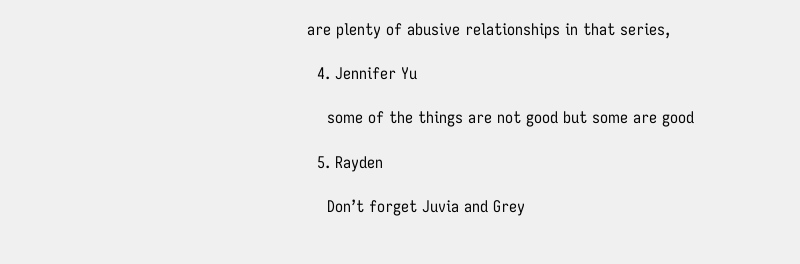are plenty of abusive relationships in that series,

  4. Jennifer Yu

    some of the things are not good but some are good

  5. Rayden

    Don’t forget Juvia and Grey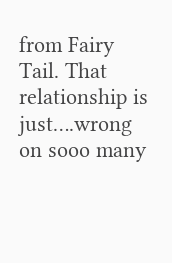from Fairy Tail. That relationship is just….wrong on sooo many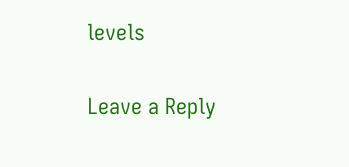levels

Leave a Reply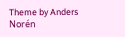Theme by Anders Norén